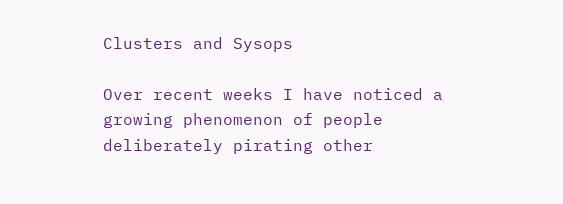Clusters and Sysops

Over recent weeks I have noticed a growing phenomenon of people deliberately pirating other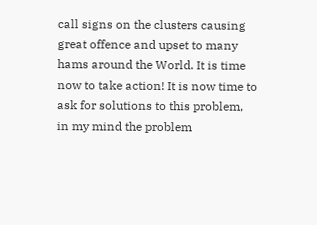call signs on the clusters causing great offence and upset to many hams around the World. It is time now to take action! It is now time to ask for solutions to this problem, in my mind the problem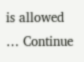is allowed … Continue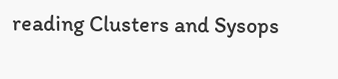reading Clusters and Sysops